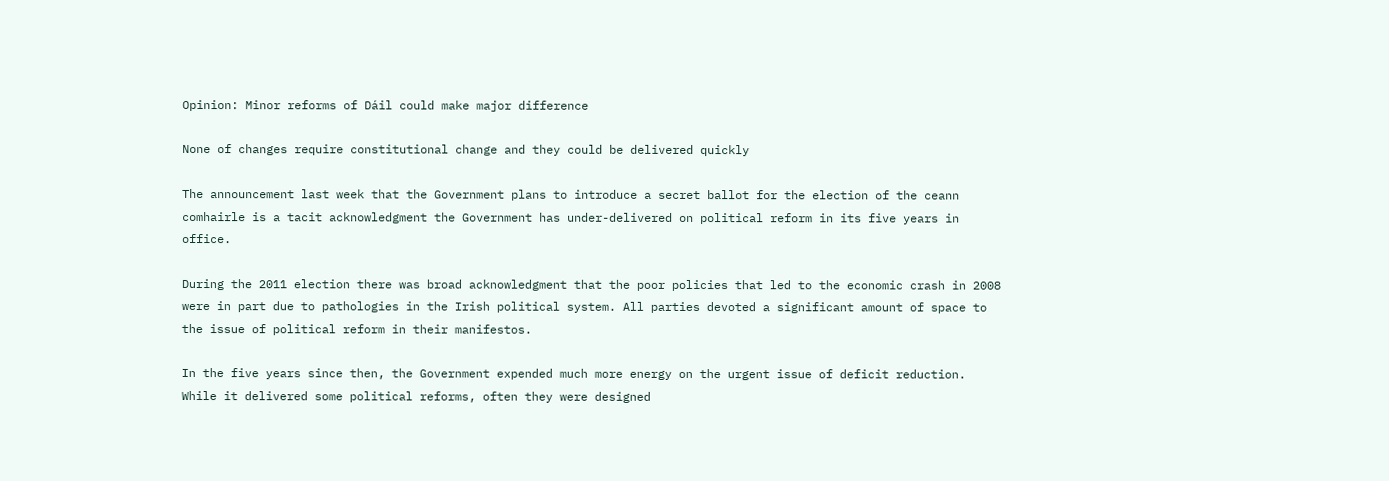Opinion: Minor reforms of Dáil could make major difference

None of changes require constitutional change and they could be delivered quickly

The announcement last week that the Government plans to introduce a secret ballot for the election of the ceann comhairle is a tacit acknowledgment the Government has under-delivered on political reform in its five years in office.

During the 2011 election there was broad acknowledgment that the poor policies that led to the economic crash in 2008 were in part due to pathologies in the Irish political system. All parties devoted a significant amount of space to the issue of political reform in their manifestos.

In the five years since then, the Government expended much more energy on the urgent issue of deficit reduction. While it delivered some political reforms, often they were designed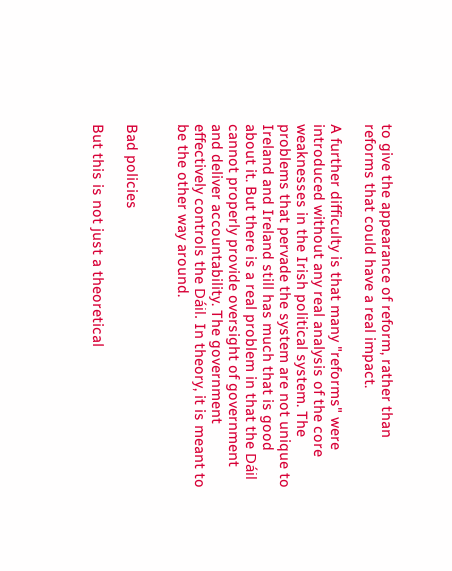to give the appearance of reform, rather than reforms that could have a real impact.

A further difficulty is that many "reforms" were introduced without any real analysis of the core weaknesses in the Irish political system. The problems that pervade the system are not unique to Ireland and Ireland still has much that is good about it. But there is a real problem in that the Dáil cannot properly provide oversight of government and deliver accountability. The government effectively controls the Dáil. In theory, it is meant to be the other way around.


Bad policies

But this is not just a theoretical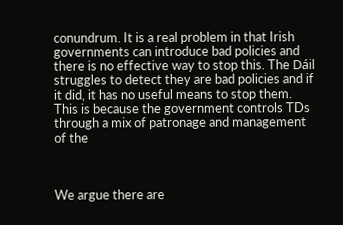conundrum. It is a real problem in that Irish governments can introduce bad policies and there is no effective way to stop this. The Dáil struggles to detect they are bad policies and if it did, it has no useful means to stop them. This is because the government controls TDs through a mix of patronage and management of the



We argue there are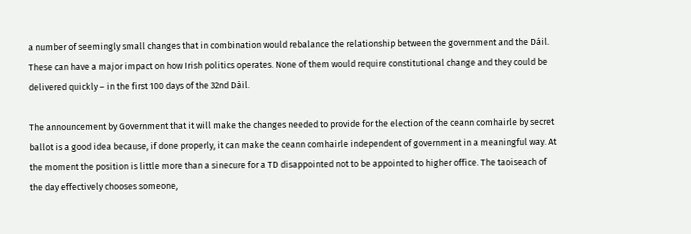a number of seemingly small changes that in combination would rebalance the relationship between the government and the Dáil. These can have a major impact on how Irish politics operates. None of them would require constitutional change and they could be delivered quickly – in the first 100 days of the 32nd Dáil.

The announcement by Government that it will make the changes needed to provide for the election of the ceann comhairle by secret ballot is a good idea because, if done properly, it can make the ceann comhairle independent of government in a meaningful way. At the moment the position is little more than a sinecure for a TD disappointed not to be appointed to higher office. The taoiseach of the day effectively chooses someone,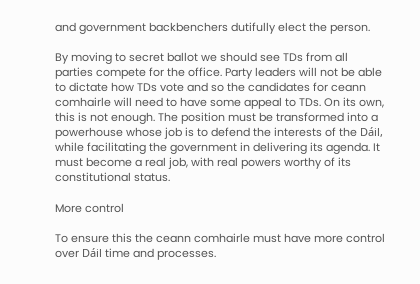and government backbenchers dutifully elect the person.

By moving to secret ballot we should see TDs from all parties compete for the office. Party leaders will not be able to dictate how TDs vote and so the candidates for ceann comhairle will need to have some appeal to TDs. On its own, this is not enough. The position must be transformed into a powerhouse whose job is to defend the interests of the Dáil, while facilitating the government in delivering its agenda. It must become a real job, with real powers worthy of its constitutional status.

More control

To ensure this the ceann comhairle must have more control over Dáil time and processes.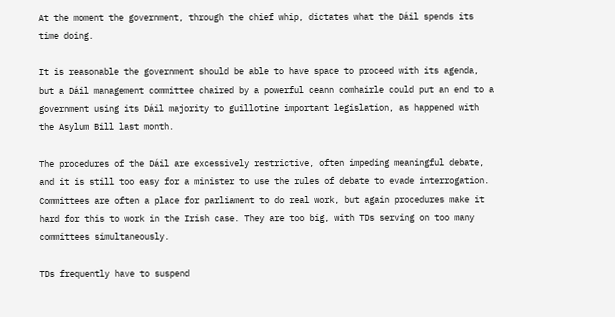At the moment the government, through the chief whip, dictates what the Dáil spends its time doing.

It is reasonable the government should be able to have space to proceed with its agenda, but a Dáil management committee chaired by a powerful ceann comhairle could put an end to a government using its Dáil majority to guillotine important legislation, as happened with the Asylum Bill last month.

The procedures of the Dáil are excessively restrictive, often impeding meaningful debate, and it is still too easy for a minister to use the rules of debate to evade interrogation. Committees are often a place for parliament to do real work, but again procedures make it hard for this to work in the Irish case. They are too big, with TDs serving on too many committees simultaneously.

TDs frequently have to suspend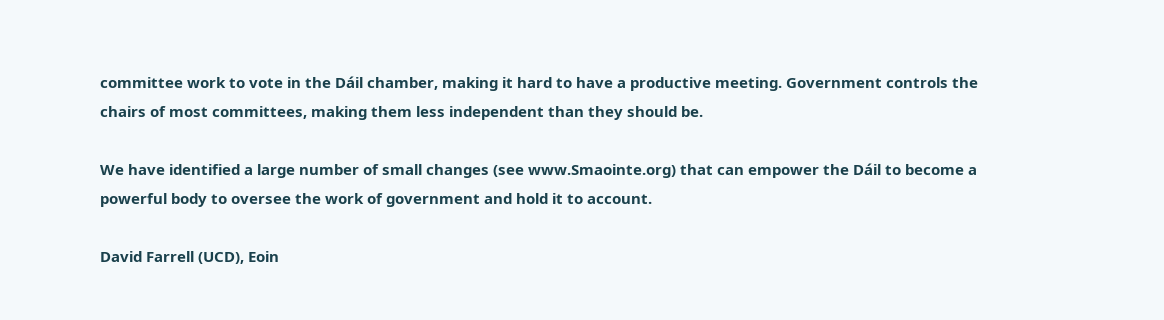committee work to vote in the Dáil chamber, making it hard to have a productive meeting. Government controls the chairs of most committees, making them less independent than they should be.

We have identified a large number of small changes (see www.Smaointe.org) that can empower the Dáil to become a powerful body to oversee the work of government and hold it to account.

David Farrell (UCD), Eoin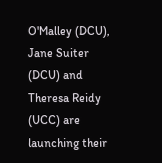O'Malley (DCU), Jane Suiter (DCU) and Theresa Reidy (UCC) are launching their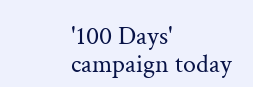'100 Days' campaign today